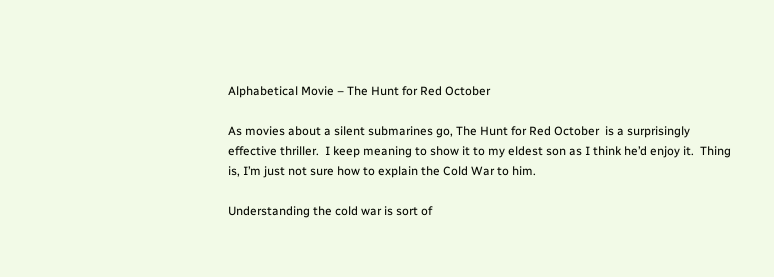Alphabetical Movie – The Hunt for Red October

As movies about a silent submarines go, The Hunt for Red October  is a surprisingly effective thriller.  I keep meaning to show it to my eldest son as I think he’d enjoy it.  Thing is, I’m just not sure how to explain the Cold War to him.

Understanding the cold war is sort of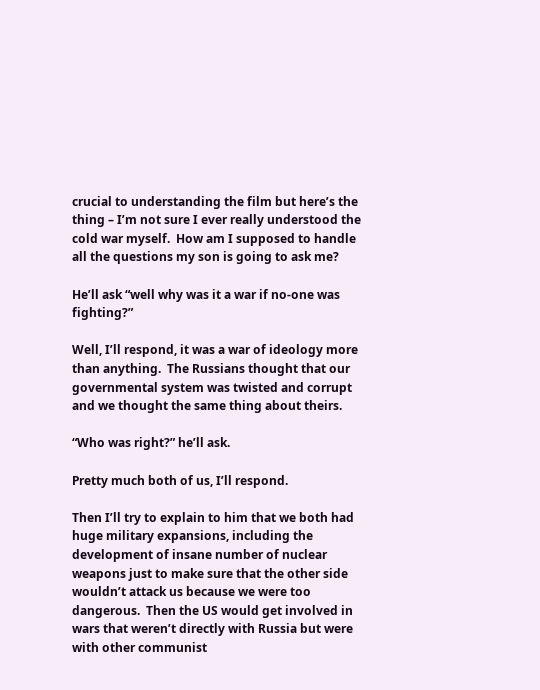crucial to understanding the film but here’s the thing – I’m not sure I ever really understood the cold war myself.  How am I supposed to handle all the questions my son is going to ask me?

He’ll ask “well why was it a war if no-one was fighting?”

Well, I’ll respond, it was a war of ideology more than anything.  The Russians thought that our governmental system was twisted and corrupt and we thought the same thing about theirs.

“Who was right?” he’ll ask.

Pretty much both of us, I’ll respond.

Then I’ll try to explain to him that we both had huge military expansions, including the development of insane number of nuclear weapons just to make sure that the other side wouldn’t attack us because we were too dangerous.  Then the US would get involved in wars that weren’t directly with Russia but were with other communist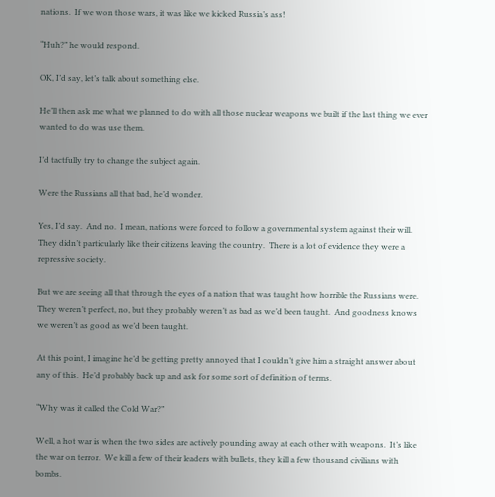nations.  If we won those wars, it was like we kicked Russia’s ass!

“Huh?” he would respond.

OK, I’d say, let’s talk about something else.

He’ll then ask me what we planned to do with all those nuclear weapons we built if the last thing we ever wanted to do was use them.

I’d tactfully try to change the subject again.

Were the Russians all that bad, he’d wonder.

Yes, I’d say.  And no.  I mean, nations were forced to follow a governmental system against their will.  They didn’t particularly like their citizens leaving the country.  There is a lot of evidence they were a repressive society.

But we are seeing all that through the eyes of a nation that was taught how horrible the Russians were.  They weren’t perfect, no, but they probably weren’t as bad as we’d been taught.  And goodness knows we weren’t as good as we’d been taught.

At this point, I imagine he’d be getting pretty annoyed that I couldn’t give him a straight answer about any of this.  He’d probably back up and ask for some sort of definition of terms.

“Why was it called the Cold War?”

Well, a hot war is when the two sides are actively pounding away at each other with weapons.  It’s like the war on terror.  We kill a few of their leaders with bullets, they kill a few thousand civilians with bombs.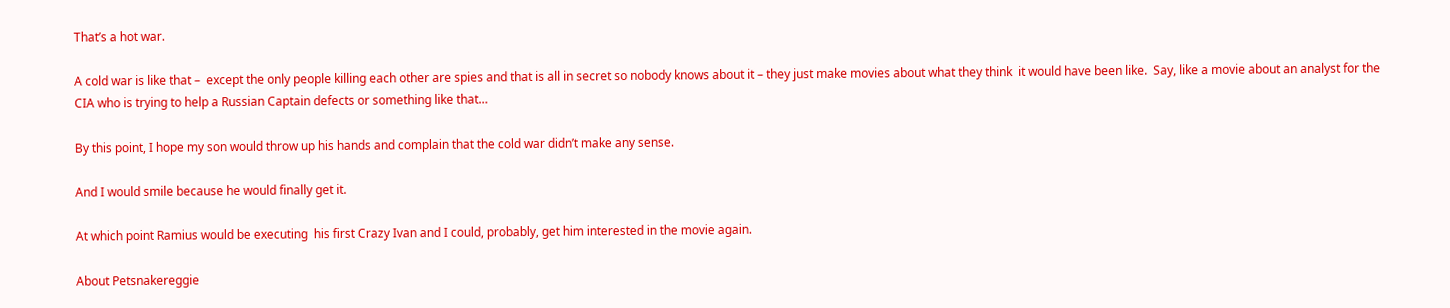That’s a hot war.

A cold war is like that –  except the only people killing each other are spies and that is all in secret so nobody knows about it – they just make movies about what they think  it would have been like.  Say, like a movie about an analyst for the CIA who is trying to help a Russian Captain defects or something like that…

By this point, I hope my son would throw up his hands and complain that the cold war didn’t make any sense.

And I would smile because he would finally get it.

At which point Ramius would be executing  his first Crazy Ivan and I could, probably, get him interested in the movie again.

About Petsnakereggie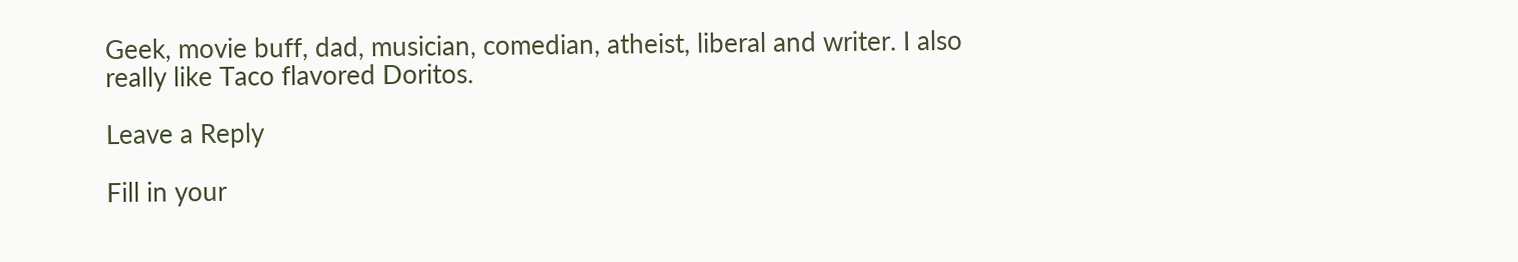Geek, movie buff, dad, musician, comedian, atheist, liberal and writer. I also really like Taco flavored Doritos.

Leave a Reply

Fill in your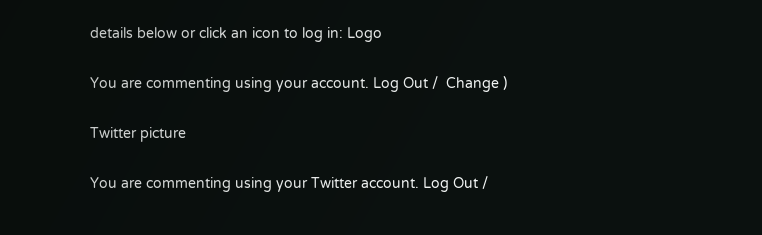details below or click an icon to log in: Logo

You are commenting using your account. Log Out /  Change )

Twitter picture

You are commenting using your Twitter account. Log Out /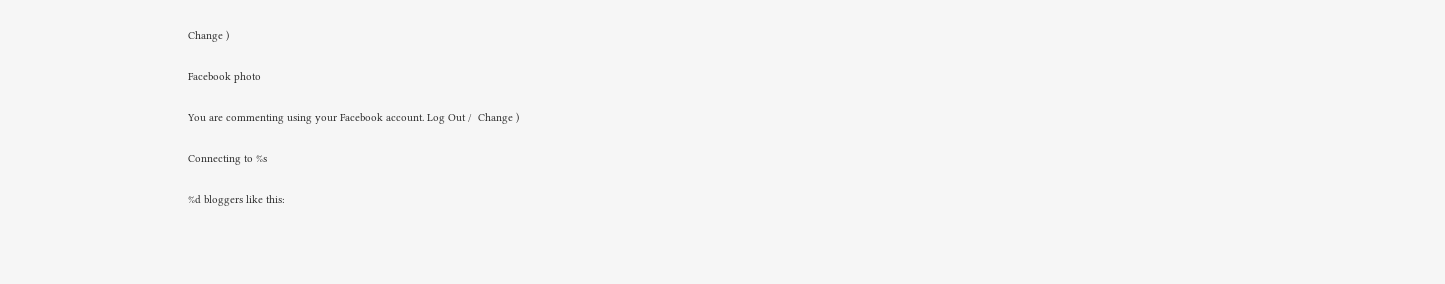Change )

Facebook photo

You are commenting using your Facebook account. Log Out /  Change )

Connecting to %s

%d bloggers like this: